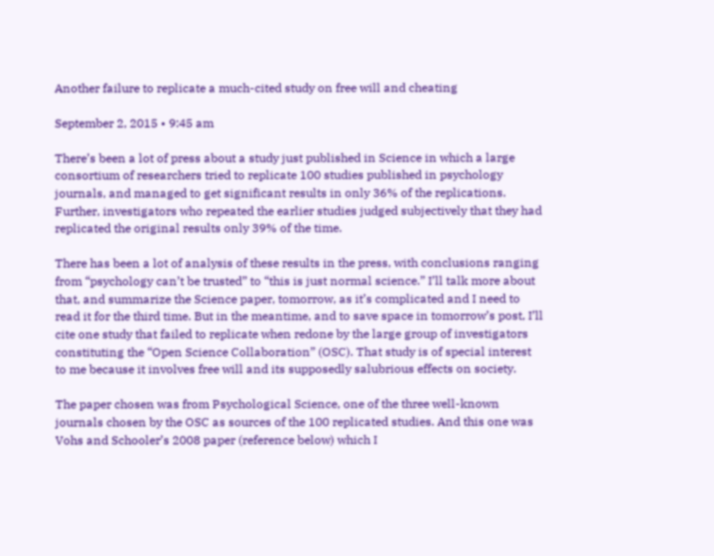Another failure to replicate a much-cited study on free will and cheating

September 2, 2015 • 9:45 am

There’s been a lot of press about a study just published in Science in which a large consortium of researchers tried to replicate 100 studies published in psychology journals, and managed to get significant results in only 36% of the replications. Further, investigators who repeated the earlier studies judged subjectively that they had replicated the original results only 39% of the time.

There has been a lot of analysis of these results in the press, with conclusions ranging from “psychology can’t be trusted” to “this is just normal science.” I’ll talk more about that, and summarize the Science paper, tomorrow, as it’s complicated and I need to read it for the third time. But in the meantime, and to save space in tomorrow’s post, I’ll cite one study that failed to replicate when redone by the large group of investigators constituting the “Open Science Collaboration” (OSC). That study is of special interest to me because it involves free will and its supposedly salubrious effects on society.

The paper chosen was from Psychological Science, one of the three well-known journals chosen by the OSC as sources of the 100 replicated studies. And this one was Vohs and Schooler’s 2008 paper (reference below) which I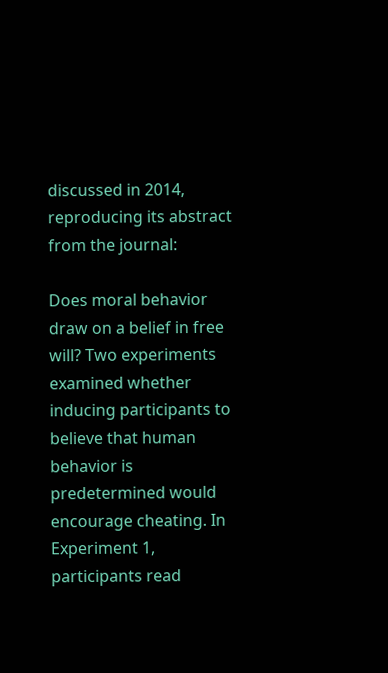discussed in 2014, reproducing its abstract from the journal:

Does moral behavior draw on a belief in free will? Two experiments examined whether inducing participants to believe that human behavior is predetermined would encourage cheating. In Experiment 1, participants read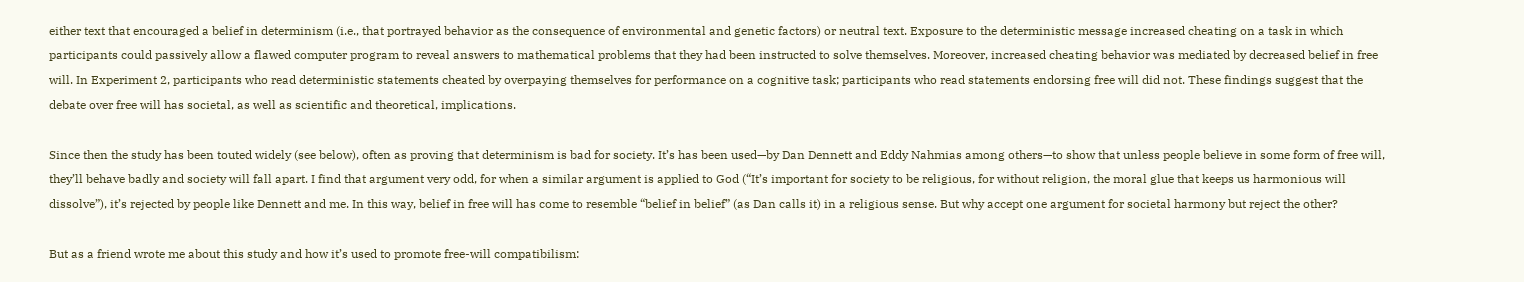either text that encouraged a belief in determinism (i.e., that portrayed behavior as the consequence of environmental and genetic factors) or neutral text. Exposure to the deterministic message increased cheating on a task in which participants could passively allow a flawed computer program to reveal answers to mathematical problems that they had been instructed to solve themselves. Moreover, increased cheating behavior was mediated by decreased belief in free will. In Experiment 2, participants who read deterministic statements cheated by overpaying themselves for performance on a cognitive task; participants who read statements endorsing free will did not. These findings suggest that the debate over free will has societal, as well as scientific and theoretical, implications.

Since then the study has been touted widely (see below), often as proving that determinism is bad for society. It’s has been used—by Dan Dennett and Eddy Nahmias among others—to show that unless people believe in some form of free will, they’ll behave badly and society will fall apart. I find that argument very odd, for when a similar argument is applied to God (“It’s important for society to be religious, for without religion, the moral glue that keeps us harmonious will dissolve”), it’s rejected by people like Dennett and me. In this way, belief in free will has come to resemble “belief in belief” (as Dan calls it) in a religious sense. But why accept one argument for societal harmony but reject the other?

But as a friend wrote me about this study and how it’s used to promote free-will compatibilism: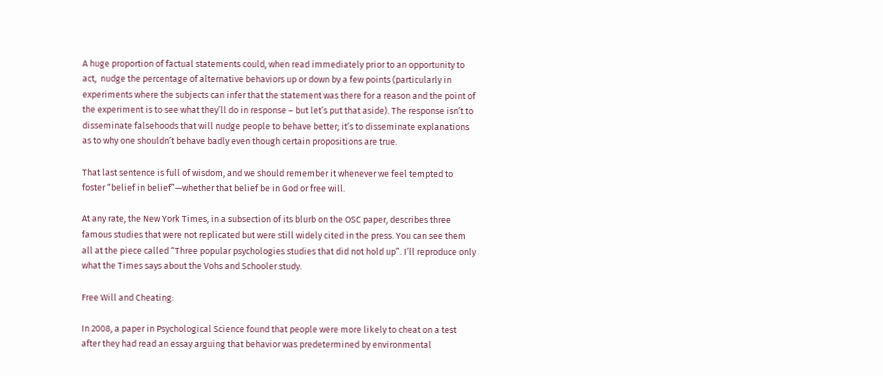A huge proportion of factual statements could, when read immediately prior to an opportunity to act,  nudge the percentage of alternative behaviors up or down by a few points (particularly in experiments where the subjects can infer that the statement was there for a reason and the point of the experiment is to see what they’ll do in response – but let’s put that aside). The response isn’t to disseminate falsehoods that will nudge people to behave better; it’s to disseminate explanations as to why one shouldn’t behave badly even though certain propositions are true.

That last sentence is full of wisdom, and we should remember it whenever we feel tempted to foster “belief in belief”—whether that belief be in God or free will.

At any rate, the New York Times, in a subsection of its blurb on the OSC paper, describes three famous studies that were not replicated but were still widely cited in the press. You can see them all at the piece called “Three popular psychologies studies that did not hold up”. I’ll reproduce only what the Times says about the Vohs and Schooler study.

Free Will and Cheating:

In 2008, a paper in Psychological Science found that people were more likely to cheat on a test after they had read an essay arguing that behavior was predetermined by environmental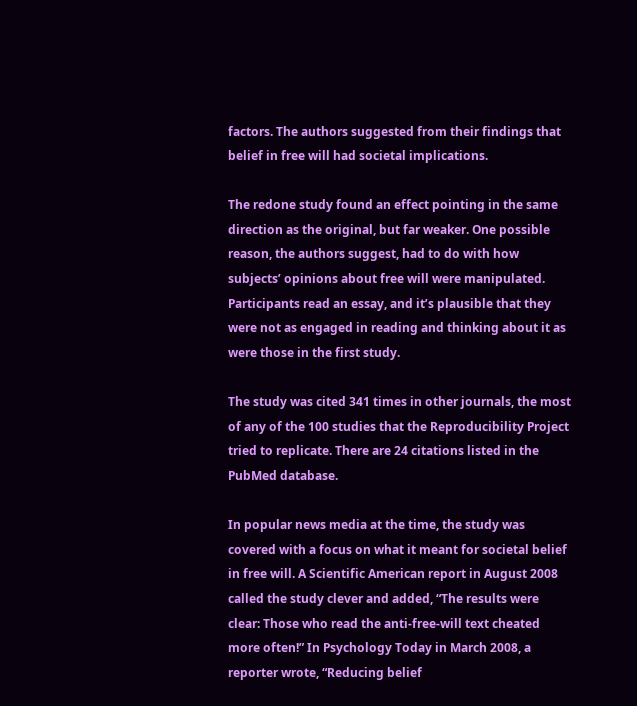factors. The authors suggested from their findings that belief in free will had societal implications.

The redone study found an effect pointing in the same direction as the original, but far weaker. One possible reason, the authors suggest, had to do with how subjects’ opinions about free will were manipulated. Participants read an essay, and it’s plausible that they were not as engaged in reading and thinking about it as were those in the first study.

The study was cited 341 times in other journals, the most of any of the 100 studies that the Reproducibility Project tried to replicate. There are 24 citations listed in the PubMed database.

In popular news media at the time, the study was covered with a focus on what it meant for societal belief in free will. A Scientific American report in August 2008 called the study clever and added, “The results were clear: Those who read the anti-free-will text cheated more often!” In Psychology Today in March 2008, a reporter wrote, “Reducing belief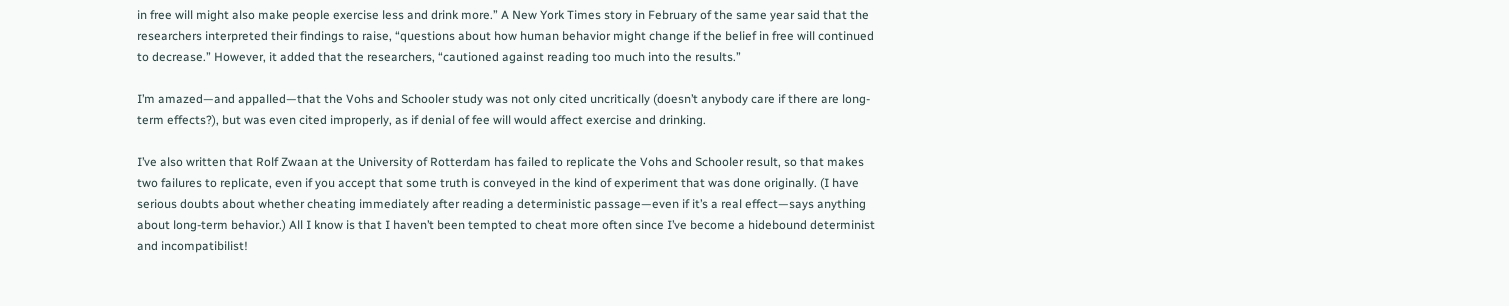in free will might also make people exercise less and drink more.” A New York Times story in February of the same year said that the researchers interpreted their findings to raise, “questions about how human behavior might change if the belief in free will continued to decrease.” However, it added that the researchers, “cautioned against reading too much into the results.”

I’m amazed—and appalled—that the Vohs and Schooler study was not only cited uncritically (doesn’t anybody care if there are long-term effects?), but was even cited improperly, as if denial of fee will would affect exercise and drinking.

I’ve also written that Rolf Zwaan at the University of Rotterdam has failed to replicate the Vohs and Schooler result, so that makes two failures to replicate, even if you accept that some truth is conveyed in the kind of experiment that was done originally. (I have serious doubts about whether cheating immediately after reading a deterministic passage—even if it’s a real effect—says anything about long-term behavior.) All I know is that I haven’t been tempted to cheat more often since I’ve become a hidebound determinist and incompatibilist!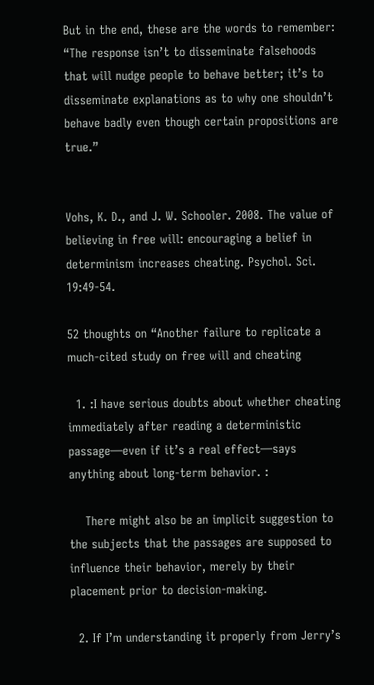But in the end, these are the words to remember: “The response isn’t to disseminate falsehoods that will nudge people to behave better; it’s to disseminate explanations as to why one shouldn’t behave badly even though certain propositions are true.”


Vohs, K. D., and J. W. Schooler. 2008. The value of believing in free will: encouraging a belief in determinism increases cheating. Psychol. Sci. 19:49-54.

52 thoughts on “Another failure to replicate a much-cited study on free will and cheating

  1. :I have serious doubts about whether cheating immediately after reading a deterministic passage—even if it’s a real effect—says anything about long-term behavior. :

    There might also be an implicit suggestion to the subjects that the passages are supposed to influence their behavior, merely by their placement prior to decision-making.

  2. If I’m understanding it properly from Jerry’s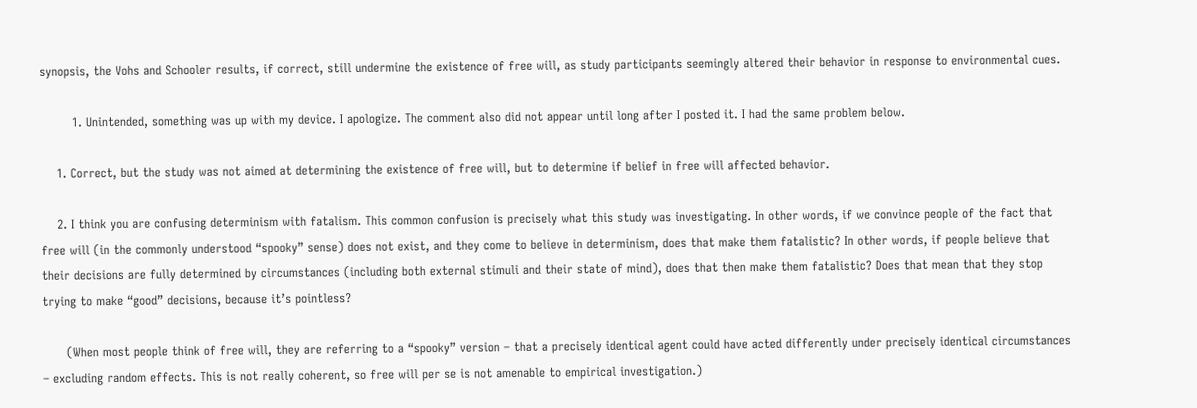synopsis, the Vohs and Schooler results, if correct, still undermine the existence of free will, as study participants seemingly altered their behavior in response to environmental cues.

        1. Unintended, something was up with my device. I apologize. The comment also did not appear until long after I posted it. I had the same problem below.

    1. Correct, but the study was not aimed at determining the existence of free will, but to determine if belief in free will affected behavior.

    2. I think you are confusing determinism with fatalism. This common confusion is precisely what this study was investigating. In other words, if we convince people of the fact that free will (in the commonly understood “spooky” sense) does not exist, and they come to believe in determinism, does that make them fatalistic? In other words, if people believe that their decisions are fully determined by circumstances (including both external stimuli and their state of mind), does that then make them fatalistic? Does that mean that they stop trying to make “good” decisions, because it’s pointless?

      (When most people think of free will, they are referring to a “spooky” version – that a precisely identical agent could have acted differently under precisely identical circumstances – excluding random effects. This is not really coherent, so free will per se is not amenable to empirical investigation.)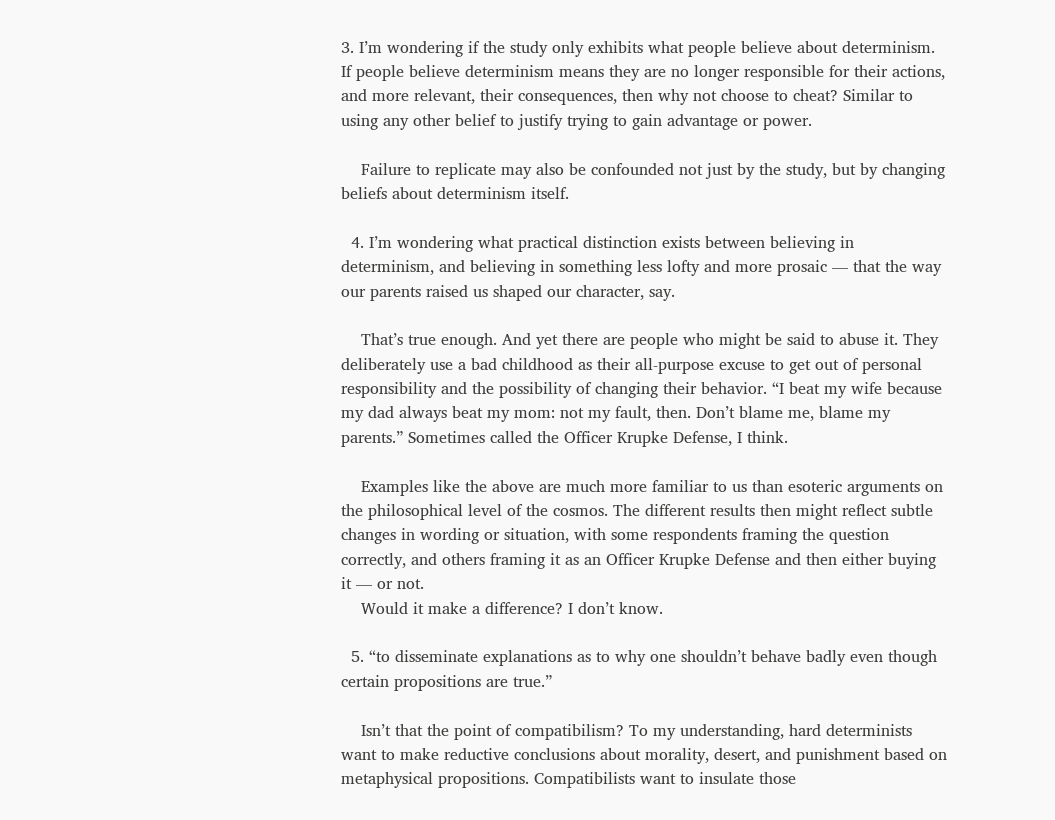3. I’m wondering if the study only exhibits what people believe about determinism. If people believe determinism means they are no longer responsible for their actions, and more relevant, their consequences, then why not choose to cheat? Similar to using any other belief to justify trying to gain advantage or power.

    Failure to replicate may also be confounded not just by the study, but by changing beliefs about determinism itself.

  4. I’m wondering what practical distinction exists between believing in determinism, and believing in something less lofty and more prosaic — that the way our parents raised us shaped our character, say.

    That’s true enough. And yet there are people who might be said to abuse it. They deliberately use a bad childhood as their all-purpose excuse to get out of personal responsibility and the possibility of changing their behavior. “I beat my wife because my dad always beat my mom: not my fault, then. Don’t blame me, blame my parents.” Sometimes called the Officer Krupke Defense, I think.

    Examples like the above are much more familiar to us than esoteric arguments on the philosophical level of the cosmos. The different results then might reflect subtle changes in wording or situation, with some respondents framing the question correctly, and others framing it as an Officer Krupke Defense and then either buying it — or not.
    Would it make a difference? I don’t know.

  5. “to disseminate explanations as to why one shouldn’t behave badly even though certain propositions are true.”

    Isn’t that the point of compatibilism? To my understanding, hard determinists want to make reductive conclusions about morality, desert, and punishment based on metaphysical propositions. Compatibilists want to insulate those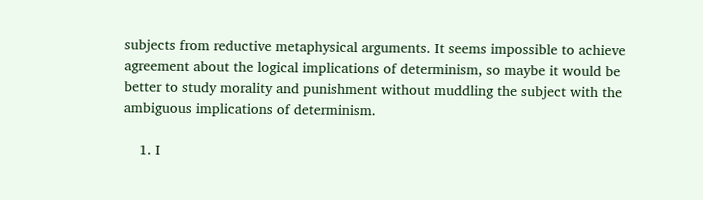subjects from reductive metaphysical arguments. It seems impossible to achieve agreement about the logical implications of determinism, so maybe it would be better to study morality and punishment without muddling the subject with the ambiguous implications of determinism.

    1. I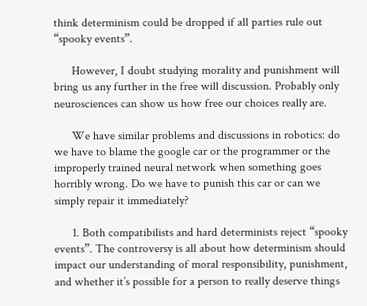think determinism could be dropped if all parties rule out “spooky events”.

      However, I doubt studying morality and punishment will bring us any further in the free will discussion. Probably only neurosciences can show us how free our choices really are.

      We have similar problems and discussions in robotics: do we have to blame the google car or the programmer or the improperly trained neural network when something goes horribly wrong. Do we have to punish this car or can we simply repair it immediately?

      1. Both compatibilists and hard determinists reject “spooky events”. The controversy is all about how determinism should impact our understanding of moral responsibility, punishment, and whether it’s possible for a person to really deserve things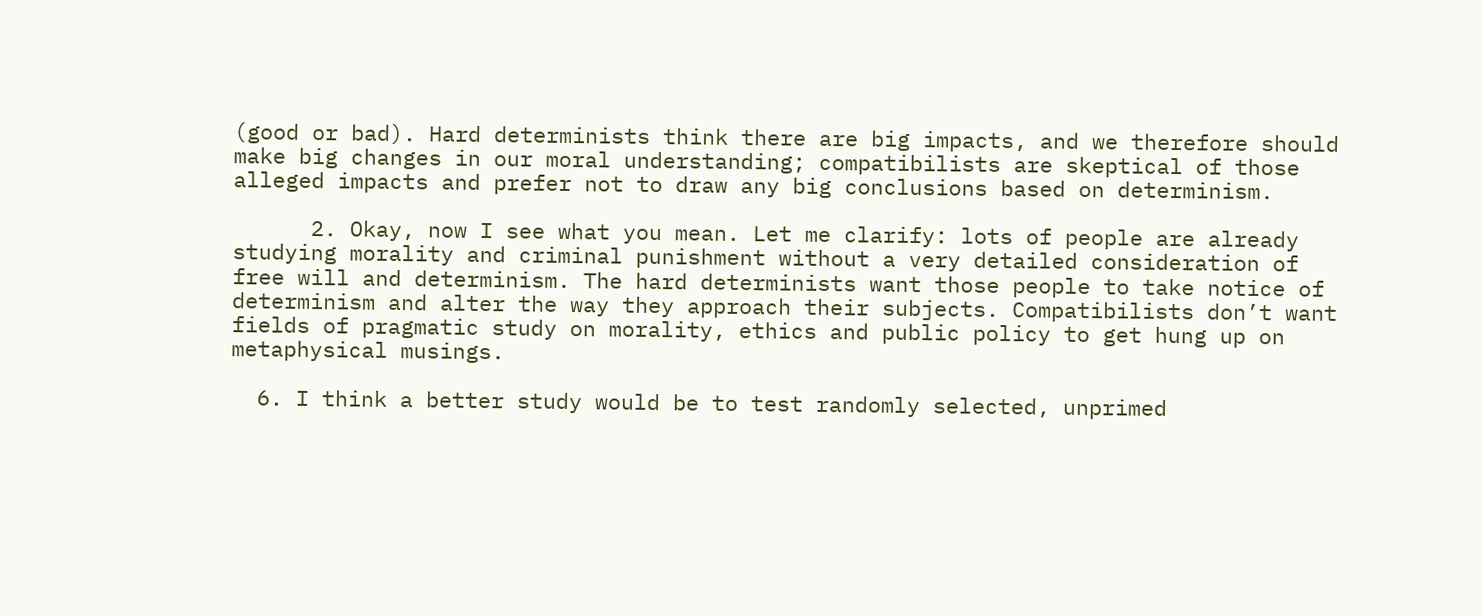(good or bad). Hard determinists think there are big impacts, and we therefore should make big changes in our moral understanding; compatibilists are skeptical of those alleged impacts and prefer not to draw any big conclusions based on determinism.

      2. Okay, now I see what you mean. Let me clarify: lots of people are already studying morality and criminal punishment without a very detailed consideration of free will and determinism. The hard determinists want those people to take notice of determinism and alter the way they approach their subjects. Compatibilists don’t want fields of pragmatic study on morality, ethics and public policy to get hung up on metaphysical musings.

  6. I think a better study would be to test randomly selected, unprimed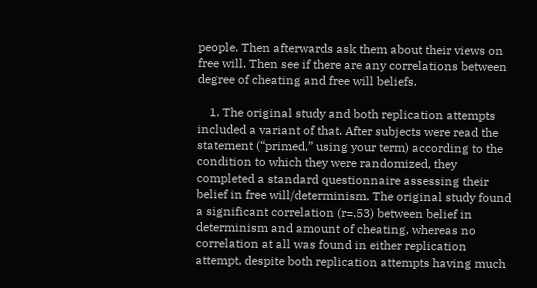people. Then afterwards ask them about their views on free will. Then see if there are any correlations between degree of cheating and free will beliefs.

    1. The original study and both replication attempts included a variant of that. After subjects were read the statement (“primed,” using your term) according to the condition to which they were randomized, they completed a standard questionnaire assessing their belief in free will/determinism. The original study found a significant correlation (r=.53) between belief in determinism and amount of cheating, whereas no correlation at all was found in either replication attempt, despite both replication attempts having much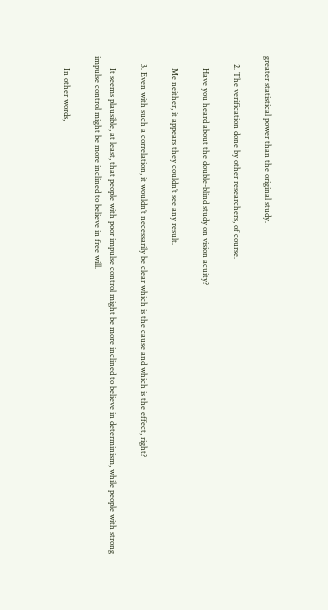greater statistical power than the original study.

    2. The verification done by other researchers, of course.

      Have you heard about the double-blind study on vision acuity?

      Me neither, it appears they couldn’t see any result.

    3. Even with such a correlation, it wouldn’t necessarily be clear which is the cause and which is the effect, right?

      It seems plausible, at least, that people with poor impulse control might be more inclined to believe in determinism, while people with strong impulse control might be more inclined to believe in free will.

      In other words,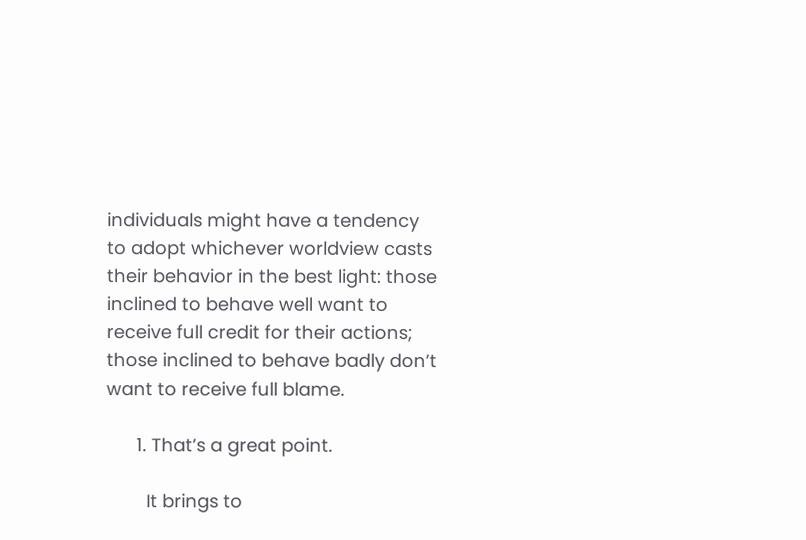individuals might have a tendency to adopt whichever worldview casts their behavior in the best light: those inclined to behave well want to receive full credit for their actions; those inclined to behave badly don’t want to receive full blame.

      1. That’s a great point.

        It brings to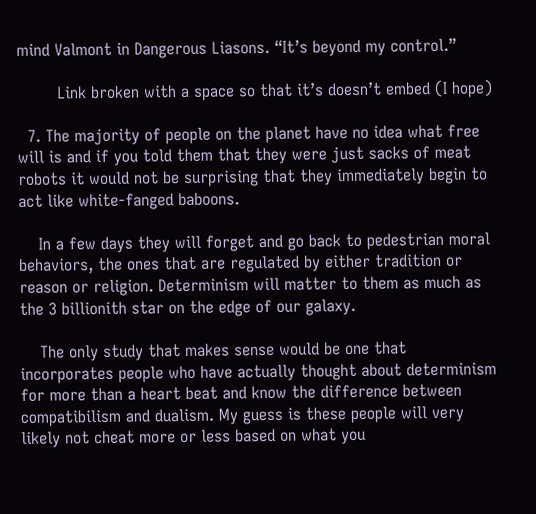mind Valmont in Dangerous Liasons. “It’s beyond my control.”

        Link broken with a space so that it’s doesn’t embed (I hope)

  7. The majority of people on the planet have no idea what free will is and if you told them that they were just sacks of meat robots it would not be surprising that they immediately begin to act like white-fanged baboons.

    In a few days they will forget and go back to pedestrian moral behaviors, the ones that are regulated by either tradition or reason or religion. Determinism will matter to them as much as the 3 billionith star on the edge of our galaxy.

    The only study that makes sense would be one that incorporates people who have actually thought about determinism for more than a heart beat and know the difference between compatibilism and dualism. My guess is these people will very likely not cheat more or less based on what you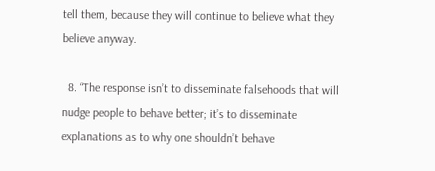tell them, because they will continue to believe what they believe anyway.

  8. “The response isn’t to disseminate falsehoods that will nudge people to behave better; it’s to disseminate explanations as to why one shouldn’t behave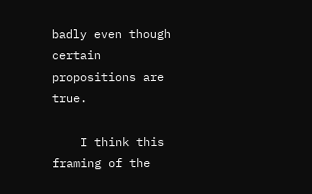badly even though certain propositions are true.

    I think this framing of the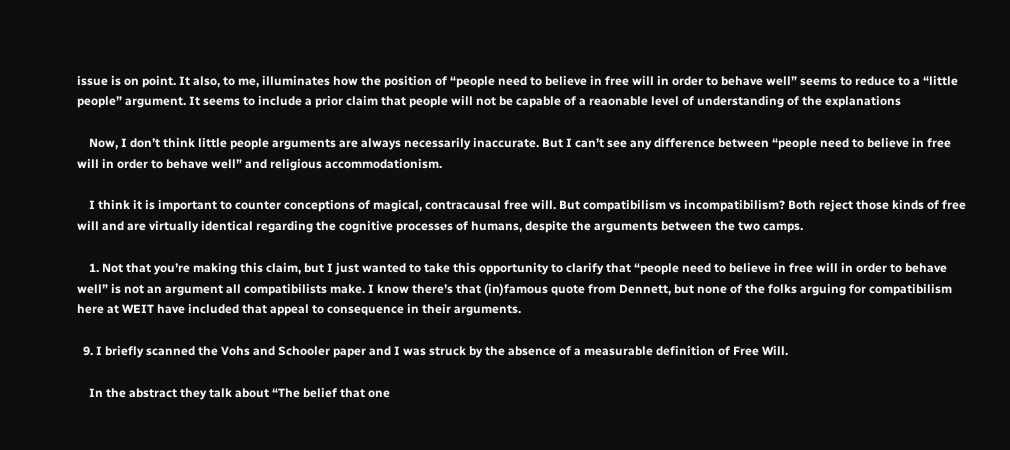issue is on point. It also, to me, illuminates how the position of “people need to believe in free will in order to behave well” seems to reduce to a “little people” argument. It seems to include a prior claim that people will not be capable of a reaonable level of understanding of the explanations

    Now, I don’t think little people arguments are always necessarily inaccurate. But I can’t see any difference between “people need to believe in free will in order to behave well” and religious accommodationism.

    I think it is important to counter conceptions of magical, contracausal free will. But compatibilism vs incompatibilism? Both reject those kinds of free will and are virtually identical regarding the cognitive processes of humans, despite the arguments between the two camps.

    1. Not that you’re making this claim, but I just wanted to take this opportunity to clarify that “people need to believe in free will in order to behave well” is not an argument all compatibilists make. I know there’s that (in)famous quote from Dennett, but none of the folks arguing for compatibilism here at WEIT have included that appeal to consequence in their arguments.

  9. I briefly scanned the Vohs and Schooler paper and I was struck by the absence of a measurable definition of Free Will.

    In the abstract they talk about “The belief that one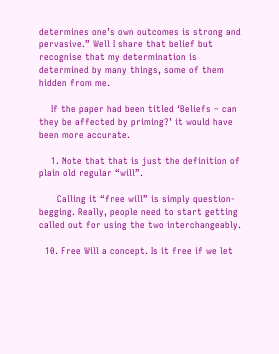determines one’s own outcomes is strong and pervasive.” Well I share that belief but recognise that my determination is determined by many things, some of them hidden from me.

    If the paper had been titled ‘Beliefs – can they be affected by priming?’ it would have been more accurate.

    1. Note that that is just the definition of plain old regular “will”.

      Calling it “free will” is simply question-begging. Really, people need to start getting called out for using the two interchangeably.

  10. Free Will a concept. Is it free if we let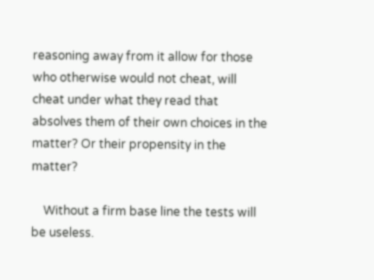reasoning away from it allow for those who otherwise would not cheat, will cheat under what they read that absolves them of their own choices in the matter? Or their propensity in the matter?

    Without a firm base line the tests will be useless.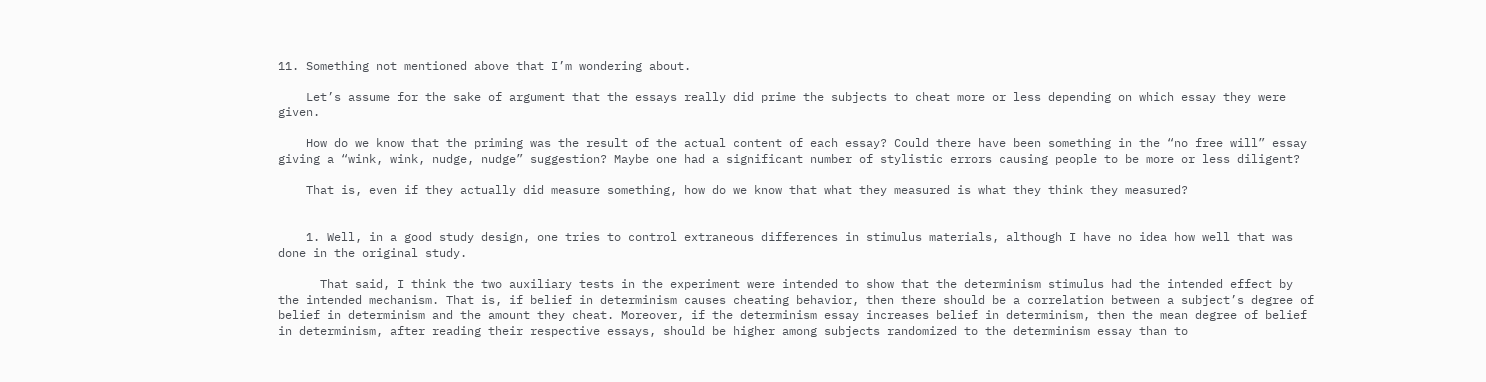11. Something not mentioned above that I’m wondering about.

    Let’s assume for the sake of argument that the essays really did prime the subjects to cheat more or less depending on which essay they were given.

    How do we know that the priming was the result of the actual content of each essay? Could there have been something in the “no free will” essay giving a “wink, wink, nudge, nudge” suggestion? Maybe one had a significant number of stylistic errors causing people to be more or less diligent?

    That is, even if they actually did measure something, how do we know that what they measured is what they think they measured?


    1. Well, in a good study design, one tries to control extraneous differences in stimulus materials, although I have no idea how well that was done in the original study.

      That said, I think the two auxiliary tests in the experiment were intended to show that the determinism stimulus had the intended effect by the intended mechanism. That is, if belief in determinism causes cheating behavior, then there should be a correlation between a subject’s degree of belief in determinism and the amount they cheat. Moreover, if the determinism essay increases belief in determinism, then the mean degree of belief in determinism, after reading their respective essays, should be higher among subjects randomized to the determinism essay than to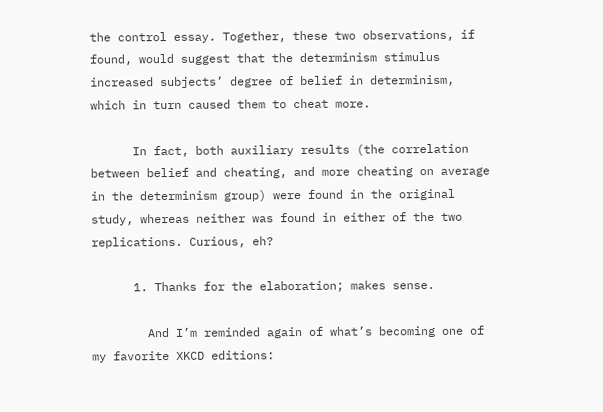the control essay. Together, these two observations, if found, would suggest that the determinism stimulus increased subjects’ degree of belief in determinism, which in turn caused them to cheat more.

      In fact, both auxiliary results (the correlation between belief and cheating, and more cheating on average in the determinism group) were found in the original study, whereas neither was found in either of the two replications. Curious, eh?

      1. Thanks for the elaboration; makes sense.

        And I’m reminded again of what’s becoming one of my favorite XKCD editions: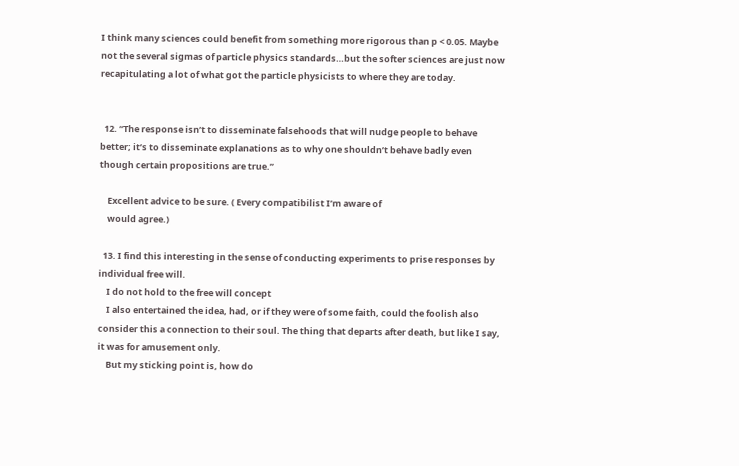I think many sciences could benefit from something more rigorous than p < 0.05. Maybe not the several sigmas of particle physics standards…but the softer sciences are just now recapitulating a lot of what got the particle physicists to where they are today.


  12. “The response isn’t to disseminate falsehoods that will nudge people to behave better; it’s to disseminate explanations as to why one shouldn’t behave badly even though certain propositions are true.”

    Excellent advice to be sure. ( Every compatibilist I’m aware of
    would agree.)

  13. I find this interesting in the sense of conducting experiments to prise responses by individual free will.
    I do not hold to the free will concept
    I also entertained the idea, had, or if they were of some faith, could the foolish also consider this a connection to their soul. The thing that departs after death, but like I say, it was for amusement only.
    But my sticking point is, how do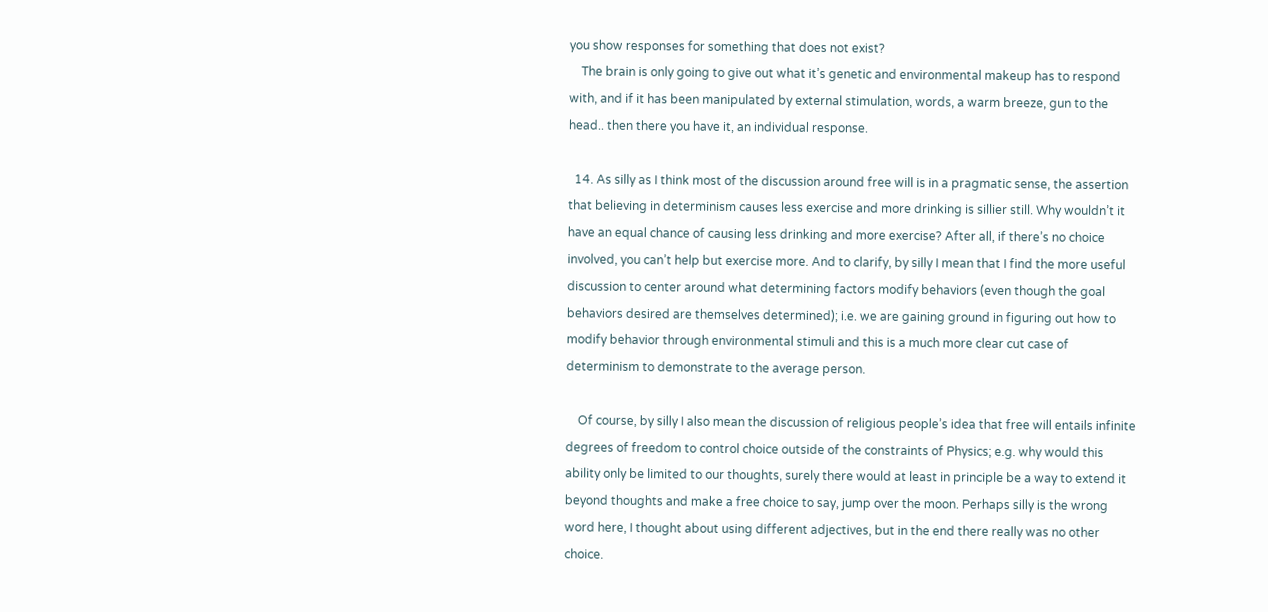you show responses for something that does not exist?
    The brain is only going to give out what it’s genetic and environmental makeup has to respond with, and if it has been manipulated by external stimulation, words, a warm breeze, gun to the head.. then there you have it, an individual response.

  14. As silly as I think most of the discussion around free will is in a pragmatic sense, the assertion that believing in determinism causes less exercise and more drinking is sillier still. Why wouldn’t it have an equal chance of causing less drinking and more exercise? After all, if there’s no choice involved, you can’t help but exercise more. And to clarify, by silly I mean that I find the more useful discussion to center around what determining factors modify behaviors (even though the goal behaviors desired are themselves determined); i.e. we are gaining ground in figuring out how to modify behavior through environmental stimuli and this is a much more clear cut case of determinism to demonstrate to the average person.

    Of course, by silly I also mean the discussion of religious people’s idea that free will entails infinite degrees of freedom to control choice outside of the constraints of Physics; e.g. why would this ability only be limited to our thoughts, surely there would at least in principle be a way to extend it beyond thoughts and make a free choice to say, jump over the moon. Perhaps silly is the wrong word here, I thought about using different adjectives, but in the end there really was no other choice.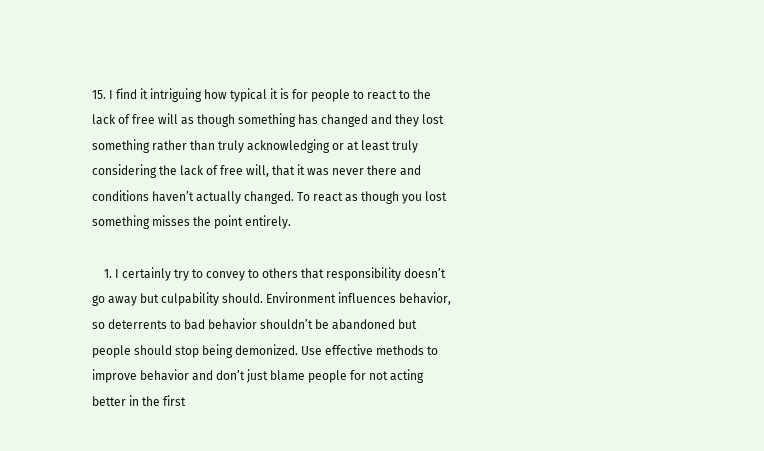15. I find it intriguing how typical it is for people to react to the lack of free will as though something has changed and they lost something rather than truly acknowledging or at least truly considering the lack of free will, that it was never there and conditions haven’t actually changed. To react as though you lost something misses the point entirely.

    1. I certainly try to convey to others that responsibility doesn’t go away but culpability should. Environment influences behavior, so deterrents to bad behavior shouldn’t be abandoned but people should stop being demonized. Use effective methods to improve behavior and don’t just blame people for not acting better in the first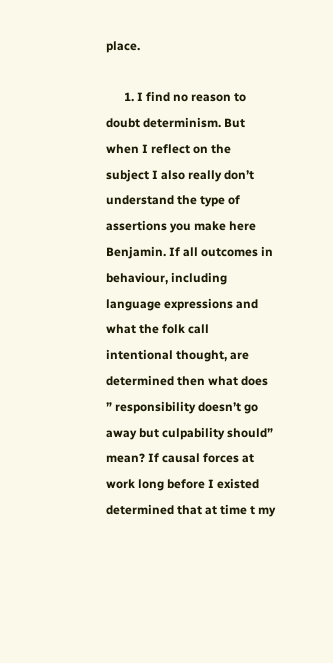place.

      1. I find no reason to doubt determinism. But when I reflect on the subject I also really don’t understand the type of assertions you make here Benjamin. If all outcomes in behaviour, including language expressions and what the folk call intentional thought, are determined then what does ” responsibility doesn’t go away but culpability should” mean? If causal forces at work long before I existed determined that at time t my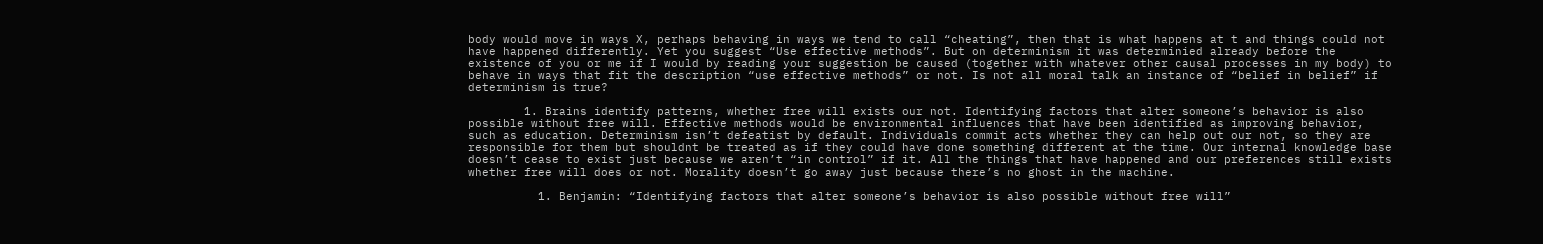body would move in ways X, perhaps behaving in ways we tend to call “cheating”, then that is what happens at t and things could not have happened differently. Yet you suggest “Use effective methods”. But on determinism it was determinied already before the existence of you or me if I would by reading your suggestion be caused (together with whatever other causal processes in my body) to behave in ways that fit the description “use effective methods” or not. Is not all moral talk an instance of “belief in belief” if determinism is true?

        1. Brains identify patterns, whether free will exists our not. Identifying factors that alter someone’s behavior is also possible without free will. Effective methods would be environmental influences that have been identified as improving behavior, such as education. Determinism isn’t defeatist by default. Individuals commit acts whether they can help out our not, so they are responsible for them but shouldnt be treated as if they could have done something different at the time. Our internal knowledge base doesn’t cease to exist just because we aren’t “in control” if it. All the things that have happened and our preferences still exists whether free will does or not. Morality doesn’t go away just because there’s no ghost in the machine.

          1. Benjamin: “Identifying factors that alter someone’s behavior is also possible without free will”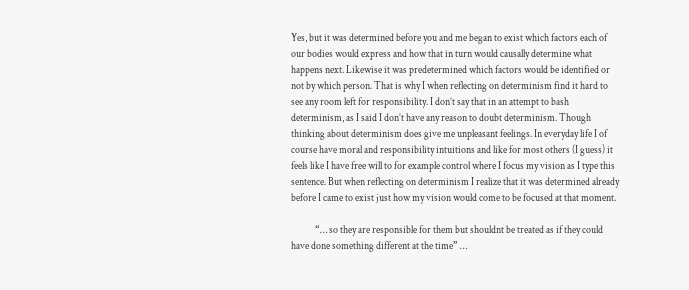Yes, but it was determined before you and me began to exist which factors each of our bodies would express and how that in turn would causally determine what happens next. Likewise it was predetermined which factors would be identified or not by which person. That is why I when reflecting on determinism find it hard to see any room left for responsibility. I don’t say that in an attempt to bash determinism, as I said I don’t have any reason to doubt determinism. Though thinking about determinism does give me unpleasant feelings. In everyday life I of course have moral and responsibility intuitions and like for most others (I guess) it feels like I have free will to for example control where I focus my vision as I type this sentence. But when reflecting on determinism I realize that it was determined already before I came to exist just how my vision would come to be focused at that moment.

            “… so they are responsible for them but shouldnt be treated as if they could have done something different at the time” …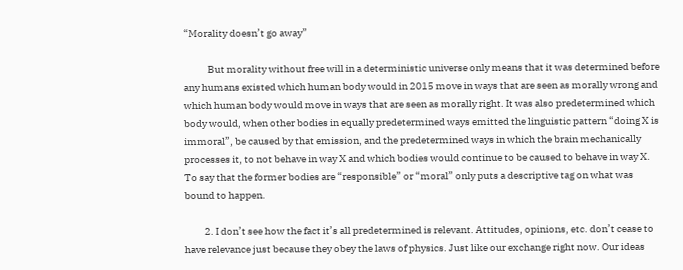“Morality doesn’t go away”

            But morality without free will in a deterministic universe only means that it was determined before any humans existed which human body would in 2015 move in ways that are seen as morally wrong and which human body would move in ways that are seen as morally right. It was also predetermined which body would, when other bodies in equally predetermined ways emitted the linguistic pattern “doing X is immoral”, be caused by that emission, and the predetermined ways in which the brain mechanically processes it, to not behave in way X and which bodies would continue to be caused to behave in way X. To say that the former bodies are “responsible” or “moral” only puts a descriptive tag on what was bound to happen.

          2. I don’t see how the fact it’s all predetermined is relevant. Attitudes, opinions, etc. don’t cease to have relevance just because they obey the laws of physics. Just like our exchange right now. Our ideas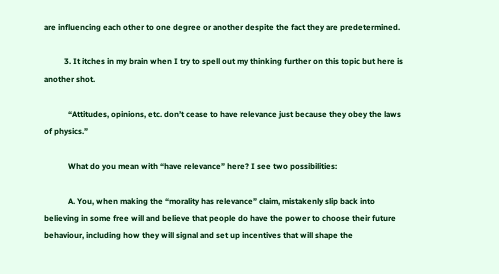are influencing each other to one degree or another despite the fact they are predetermined.

          3. It itches in my brain when I try to spell out my thinking further on this topic but here is another shot.

            “Attitudes, opinions, etc. don’t cease to have relevance just because they obey the laws of physics.”

            What do you mean with “have relevance” here? I see two possibilities:

            A. You, when making the “morality has relevance” claim, mistakenly slip back into believing in some free will and believe that people do have the power to choose their future behaviour, including how they will signal and set up incentives that will shape the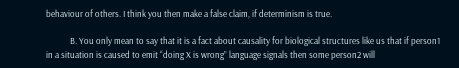behaviour of others. I think you then make a false claim, if determinism is true.

            B. You only mean to say that it is a fact about causality for biological structures like us that if person1 in a situation is caused to emit “doing X is wrong” language signals then some person2 will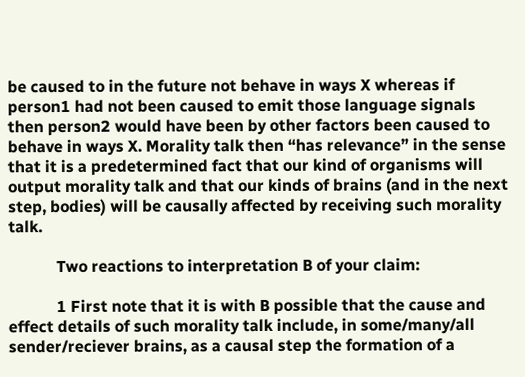be caused to in the future not behave in ways X whereas if person1 had not been caused to emit those language signals then person2 would have been by other factors been caused to behave in ways X. Morality talk then “has relevance” in the sense that it is a predetermined fact that our kind of organisms will output morality talk and that our kinds of brains (and in the next step, bodies) will be causally affected by receiving such morality talk.

            Two reactions to interpretation B of your claim:

            1 First note that it is with B possible that the cause and effect details of such morality talk include, in some/many/all sender/reciever brains, as a causal step the formation of a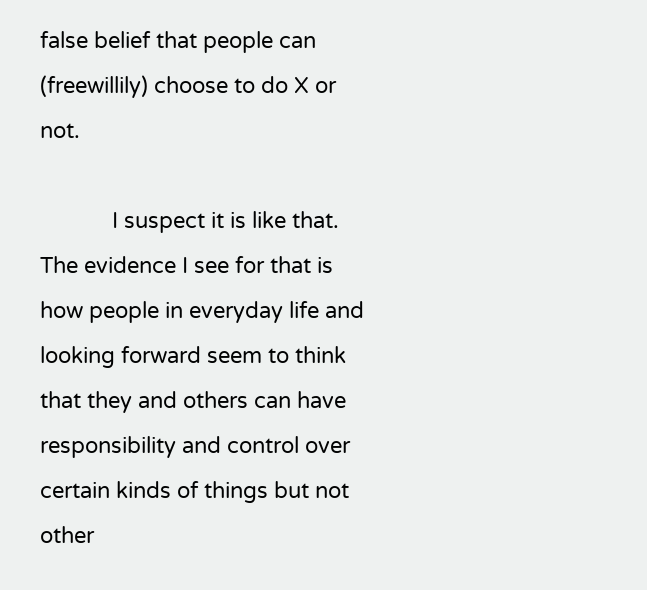false belief that people can (freewillily) choose to do X or not.

            I suspect it is like that. The evidence I see for that is how people in everyday life and looking forward seem to think that they and others can have responsibility and control over certain kinds of things but not other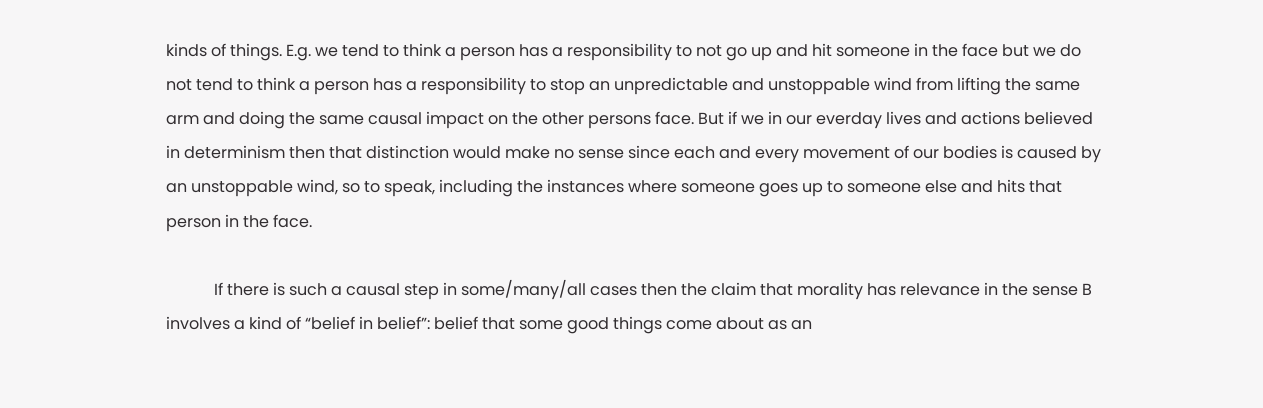kinds of things. E.g. we tend to think a person has a responsibility to not go up and hit someone in the face but we do not tend to think a person has a responsibility to stop an unpredictable and unstoppable wind from lifting the same arm and doing the same causal impact on the other persons face. But if we in our everday lives and actions believed in determinism then that distinction would make no sense since each and every movement of our bodies is caused by an unstoppable wind, so to speak, including the instances where someone goes up to someone else and hits that person in the face.

            If there is such a causal step in some/many/all cases then the claim that morality has relevance in the sense B involves a kind of “belief in belief”: belief that some good things come about as an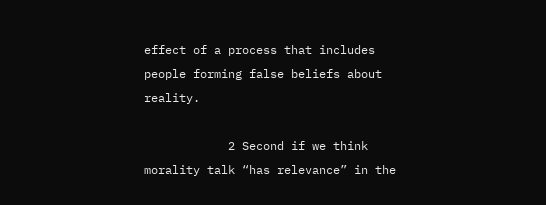effect of a process that includes people forming false beliefs about reality.

            2 Second if we think morality talk “has relevance” in the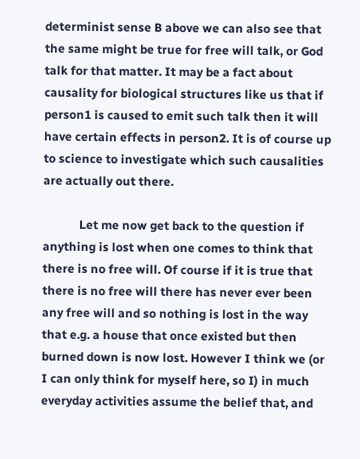determinist sense B above we can also see that the same might be true for free will talk, or God talk for that matter. It may be a fact about causality for biological structures like us that if person1 is caused to emit such talk then it will have certain effects in person2. It is of course up to science to investigate which such causalities are actually out there.

            Let me now get back to the question if anything is lost when one comes to think that there is no free will. Of course if it is true that there is no free will there has never ever been any free will and so nothing is lost in the way that e.g. a house that once existed but then burned down is now lost. However I think we (or I can only think for myself here, so I) in much everyday activities assume the belief that, and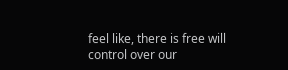feel like, there is free will control over our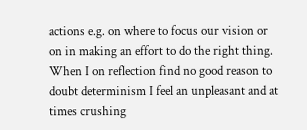actions e.g. on where to focus our vision or on in making an effort to do the right thing. When I on reflection find no good reason to doubt determinism I feel an unpleasant and at times crushing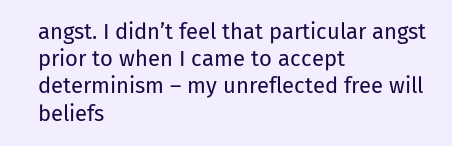angst. I didn’t feel that particular angst prior to when I came to accept determinism – my unreflected free will beliefs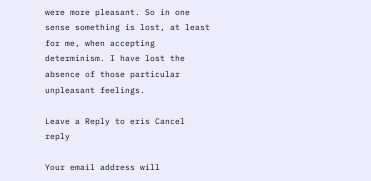were more pleasant. So in one sense something is lost, at least for me, when accepting determinism. I have lost the absence of those particular unpleasant feelings.

Leave a Reply to eris Cancel reply

Your email address will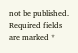not be published. Required fields are marked *